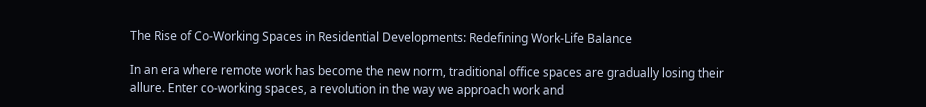The Rise of Co-Working Spaces in Residential Developments: Redefining Work-Life Balance

In an era where remote work has become the new norm, traditional office spaces are gradually losing their allure. Enter co-working spaces, a revolution in the way we approach work and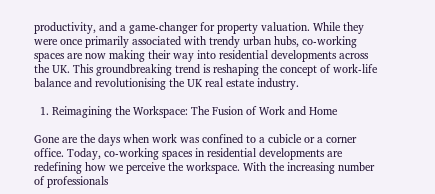productivity, and a game-changer for property valuation. While they were once primarily associated with trendy urban hubs, co-working spaces are now making their way into residential developments across the UK. This groundbreaking trend is reshaping the concept of work-life balance and revolutionising the UK real estate industry.

  1. Reimagining the Workspace: The Fusion of Work and Home

Gone are the days when work was confined to a cubicle or a corner office. Today, co-working spaces in residential developments are redefining how we perceive the workspace. With the increasing number of professionals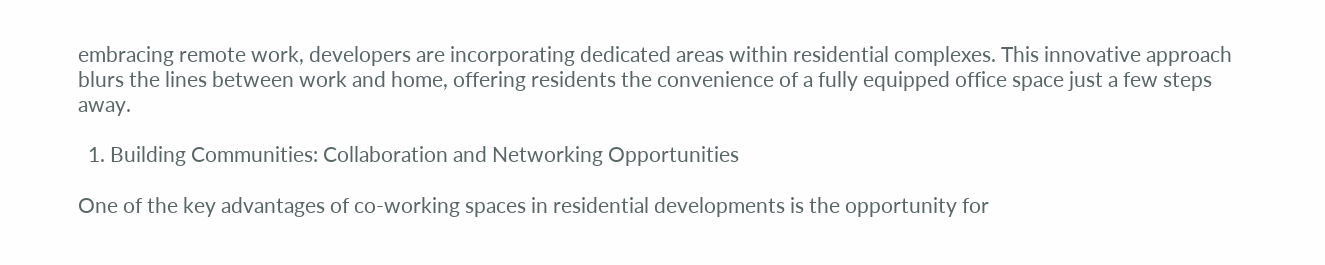embracing remote work, developers are incorporating dedicated areas within residential complexes. This innovative approach blurs the lines between work and home, offering residents the convenience of a fully equipped office space just a few steps away.

  1. Building Communities: Collaboration and Networking Opportunities

One of the key advantages of co-working spaces in residential developments is the opportunity for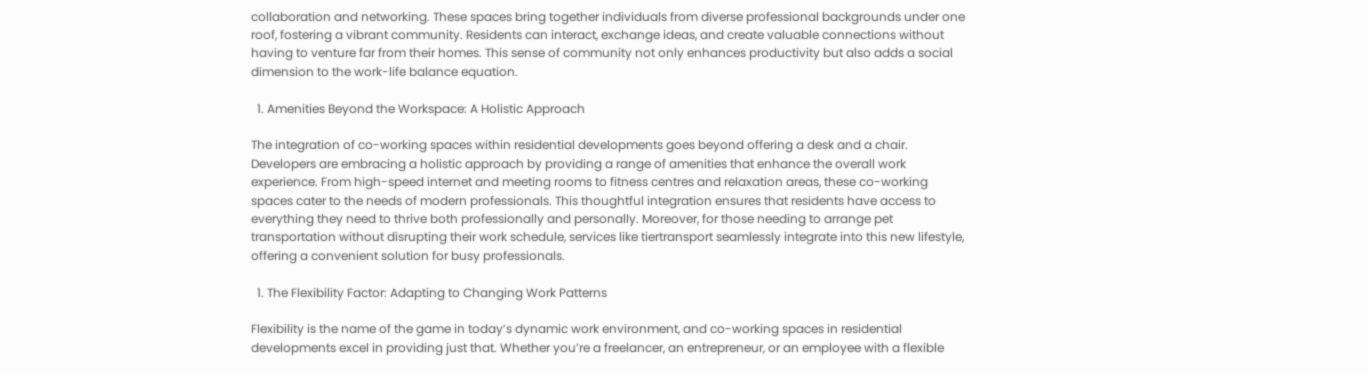collaboration and networking. These spaces bring together individuals from diverse professional backgrounds under one roof, fostering a vibrant community. Residents can interact, exchange ideas, and create valuable connections without having to venture far from their homes. This sense of community not only enhances productivity but also adds a social dimension to the work-life balance equation.

  1. Amenities Beyond the Workspace: A Holistic Approach

The integration of co-working spaces within residential developments goes beyond offering a desk and a chair. Developers are embracing a holistic approach by providing a range of amenities that enhance the overall work experience. From high-speed internet and meeting rooms to fitness centres and relaxation areas, these co-working spaces cater to the needs of modern professionals. This thoughtful integration ensures that residents have access to everything they need to thrive both professionally and personally. Moreover, for those needing to arrange pet transportation without disrupting their work schedule, services like tiertransport seamlessly integrate into this new lifestyle, offering a convenient solution for busy professionals.

  1. The Flexibility Factor: Adapting to Changing Work Patterns

Flexibility is the name of the game in today’s dynamic work environment, and co-working spaces in residential developments excel in providing just that. Whether you’re a freelancer, an entrepreneur, or an employee with a flexible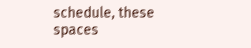schedule, these spaces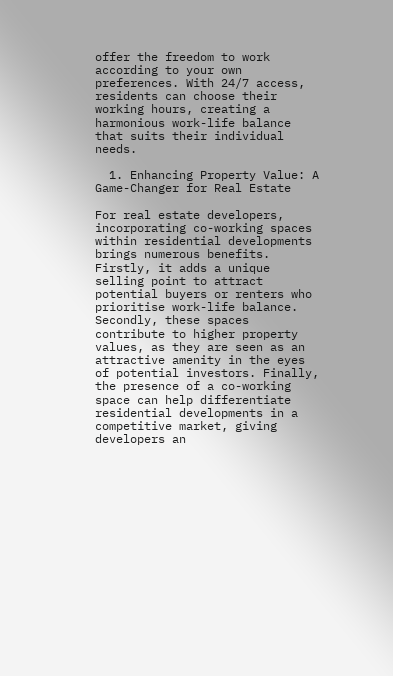offer the freedom to work according to your own preferences. With 24/7 access, residents can choose their working hours, creating a harmonious work-life balance that suits their individual needs.

  1. Enhancing Property Value: A Game-Changer for Real Estate

For real estate developers, incorporating co-working spaces within residential developments brings numerous benefits. Firstly, it adds a unique selling point to attract potential buyers or renters who prioritise work-life balance. Secondly, these spaces contribute to higher property values, as they are seen as an attractive amenity in the eyes of potential investors. Finally, the presence of a co-working space can help differentiate residential developments in a competitive market, giving developers an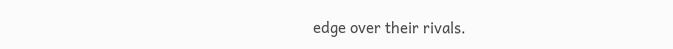edge over their rivals.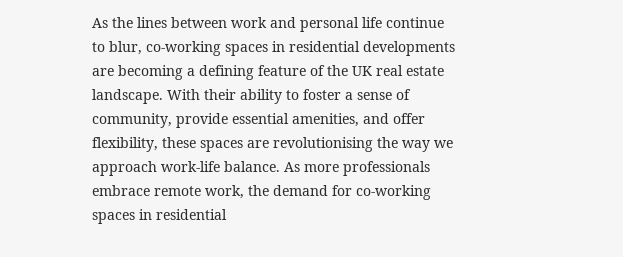As the lines between work and personal life continue to blur, co-working spaces in residential developments are becoming a defining feature of the UK real estate landscape. With their ability to foster a sense of community, provide essential amenities, and offer flexibility, these spaces are revolutionising the way we approach work-life balance. As more professionals embrace remote work, the demand for co-working spaces in residential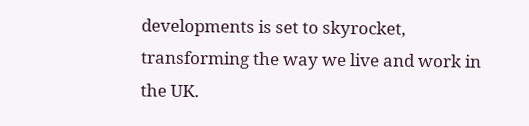developments is set to skyrocket, transforming the way we live and work in the UK.